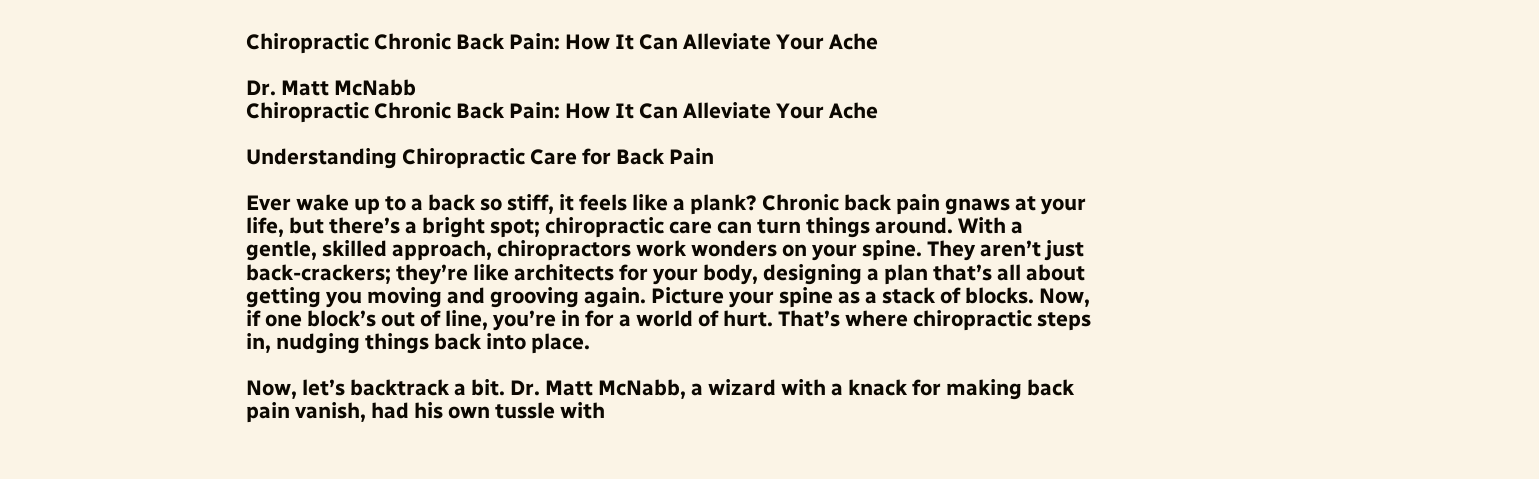Chiropractic Chronic Back Pain: How It Can Alleviate Your Ache

Dr. Matt McNabb
Chiropractic Chronic Back Pain: How It Can Alleviate Your Ache

Understanding Chiropractic Care for Back Pain

Ever wake up to a back so stiff, it feels like a plank? Chronic back pain gnaws at your life, but there’s a bright spot; chiropractic care can turn things around. With a gentle, skilled approach, chiropractors work wonders on your spine. They aren’t just back-crackers; they’re like architects for your body, designing a plan that’s all about getting you moving and grooving again. Picture your spine as a stack of blocks. Now, if one block’s out of line, you’re in for a world of hurt. That’s where chiropractic steps in, nudging things back into place.

Now, let’s backtrack a bit. Dr. Matt McNabb, a wizard with a knack for making back pain vanish, had his own tussle with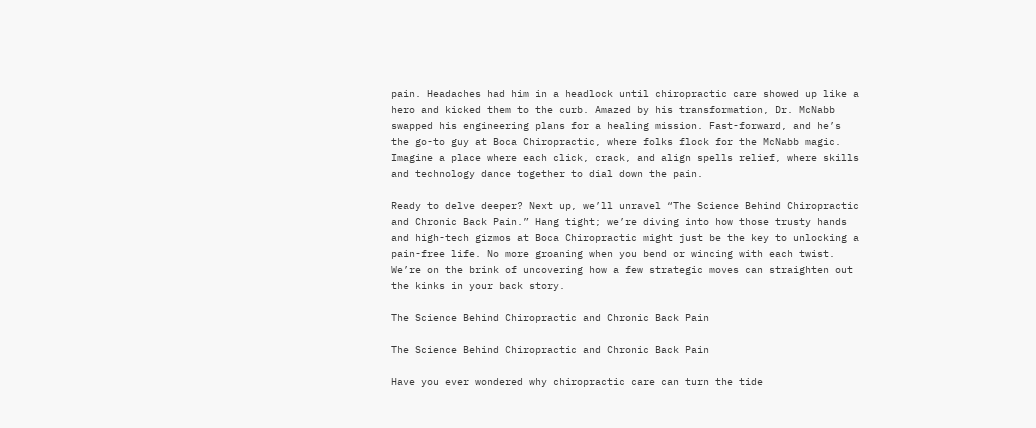pain. Headaches had him in a headlock until chiropractic care showed up like a hero and kicked them to the curb. Amazed by his transformation, Dr. McNabb swapped his engineering plans for a healing mission. Fast-forward, and he’s the go-to guy at Boca Chiropractic, where folks flock for the McNabb magic. Imagine a place where each click, crack, and align spells relief, where skills and technology dance together to dial down the pain.

Ready to delve deeper? Next up, we’ll unravel “The Science Behind Chiropractic and Chronic Back Pain.” Hang tight; we’re diving into how those trusty hands and high-tech gizmos at Boca Chiropractic might just be the key to unlocking a pain-free life. No more groaning when you bend or wincing with each twist. We’re on the brink of uncovering how a few strategic moves can straighten out the kinks in your back story.

The Science Behind Chiropractic and Chronic Back Pain

The Science Behind Chiropractic and Chronic Back Pain

Have you ever wondered why chiropractic care can turn the tide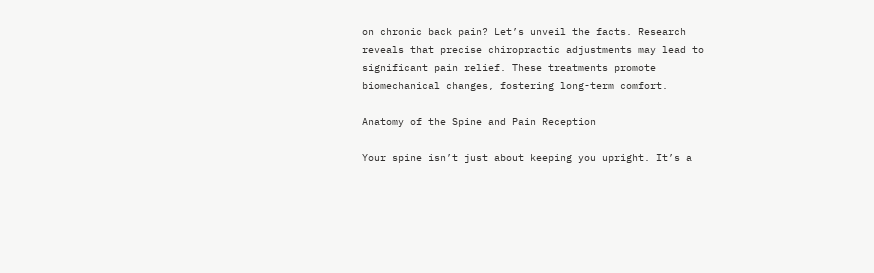on chronic back pain? Let’s unveil the facts. Research reveals that precise chiropractic adjustments may lead to significant pain relief. These treatments promote biomechanical changes, fostering long-term comfort.

Anatomy of the Spine and Pain Reception

Your spine isn’t just about keeping you upright. It’s a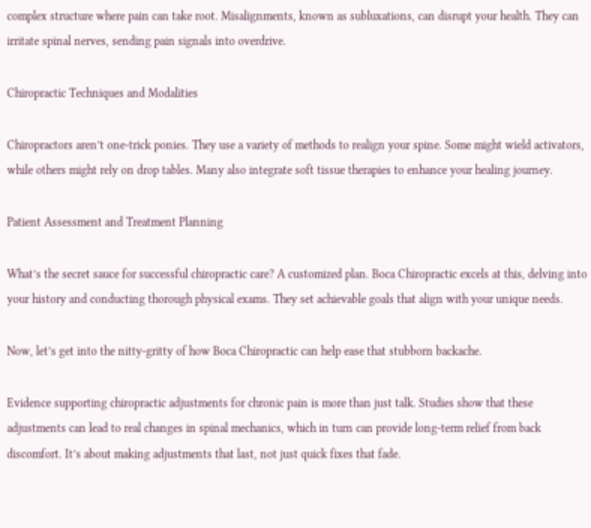complex structure where pain can take root. Misalignments, known as subluxations, can disrupt your health. They can irritate spinal nerves, sending pain signals into overdrive.

Chiropractic Techniques and Modalities

Chiropractors aren’t one-trick ponies. They use a variety of methods to realign your spine. Some might wield activators, while others might rely on drop tables. Many also integrate soft tissue therapies to enhance your healing journey.

Patient Assessment and Treatment Planning

What’s the secret sauce for successful chiropractic care? A customized plan. Boca Chiropractic excels at this, delving into your history and conducting thorough physical exams. They set achievable goals that align with your unique needs.

Now, let’s get into the nitty-gritty of how Boca Chiropractic can help ease that stubborn backache.

Evidence supporting chiropractic adjustments for chronic pain is more than just talk. Studies show that these adjustments can lead to real changes in spinal mechanics, which in turn can provide long-term relief from back discomfort. It’s about making adjustments that last, not just quick fixes that fade.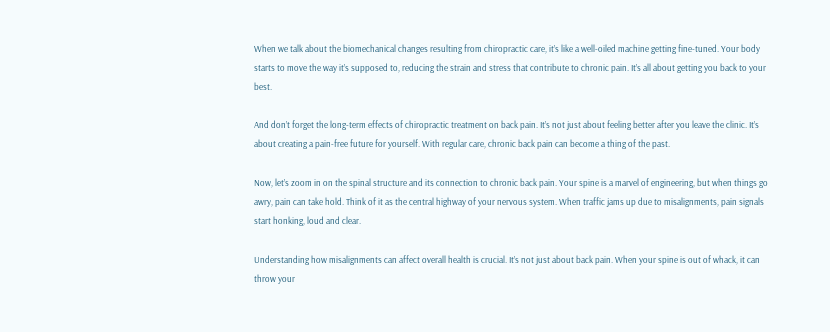When we talk about the biomechanical changes resulting from chiropractic care, it’s like a well-oiled machine getting fine-tuned. Your body starts to move the way it’s supposed to, reducing the strain and stress that contribute to chronic pain. It’s all about getting you back to your best.

And don’t forget the long-term effects of chiropractic treatment on back pain. It’s not just about feeling better after you leave the clinic. It’s about creating a pain-free future for yourself. With regular care, chronic back pain can become a thing of the past.

Now, let’s zoom in on the spinal structure and its connection to chronic back pain. Your spine is a marvel of engineering, but when things go awry, pain can take hold. Think of it as the central highway of your nervous system. When traffic jams up due to misalignments, pain signals start honking, loud and clear.

Understanding how misalignments can affect overall health is crucial. It’s not just about back pain. When your spine is out of whack, it can throw your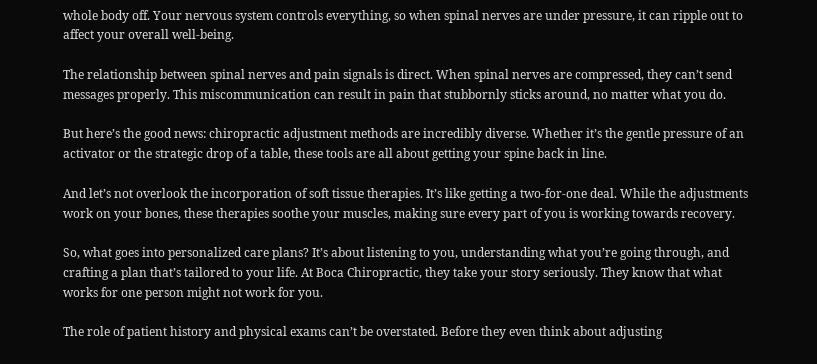whole body off. Your nervous system controls everything, so when spinal nerves are under pressure, it can ripple out to affect your overall well-being.

The relationship between spinal nerves and pain signals is direct. When spinal nerves are compressed, they can’t send messages properly. This miscommunication can result in pain that stubbornly sticks around, no matter what you do.

But here’s the good news: chiropractic adjustment methods are incredibly diverse. Whether it’s the gentle pressure of an activator or the strategic drop of a table, these tools are all about getting your spine back in line.

And let’s not overlook the incorporation of soft tissue therapies. It’s like getting a two-for-one deal. While the adjustments work on your bones, these therapies soothe your muscles, making sure every part of you is working towards recovery.

So, what goes into personalized care plans? It’s about listening to you, understanding what you’re going through, and crafting a plan that’s tailored to your life. At Boca Chiropractic, they take your story seriously. They know that what works for one person might not work for you.

The role of patient history and physical exams can’t be overstated. Before they even think about adjusting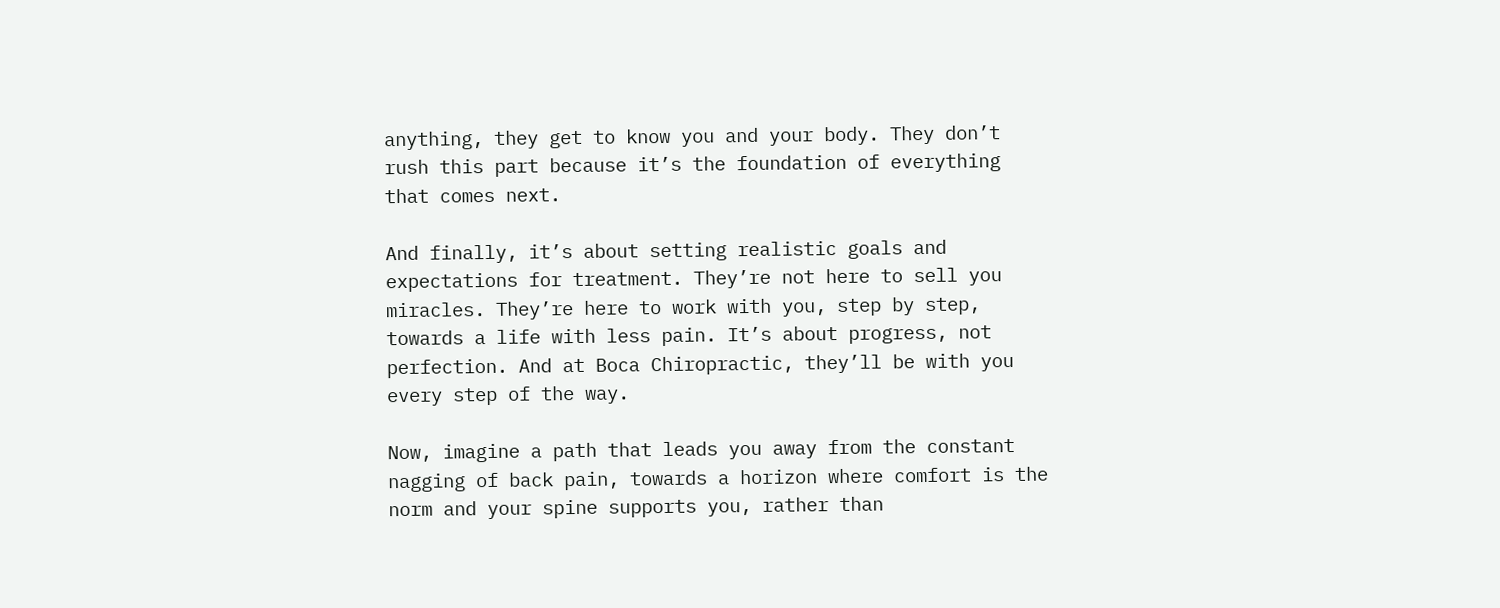anything, they get to know you and your body. They don’t rush this part because it’s the foundation of everything that comes next.

And finally, it’s about setting realistic goals and expectations for treatment. They’re not here to sell you miracles. They’re here to work with you, step by step, towards a life with less pain. It’s about progress, not perfection. And at Boca Chiropractic, they’ll be with you every step of the way.

Now, imagine a path that leads you away from the constant nagging of back pain, towards a horizon where comfort is the norm and your spine supports you, rather than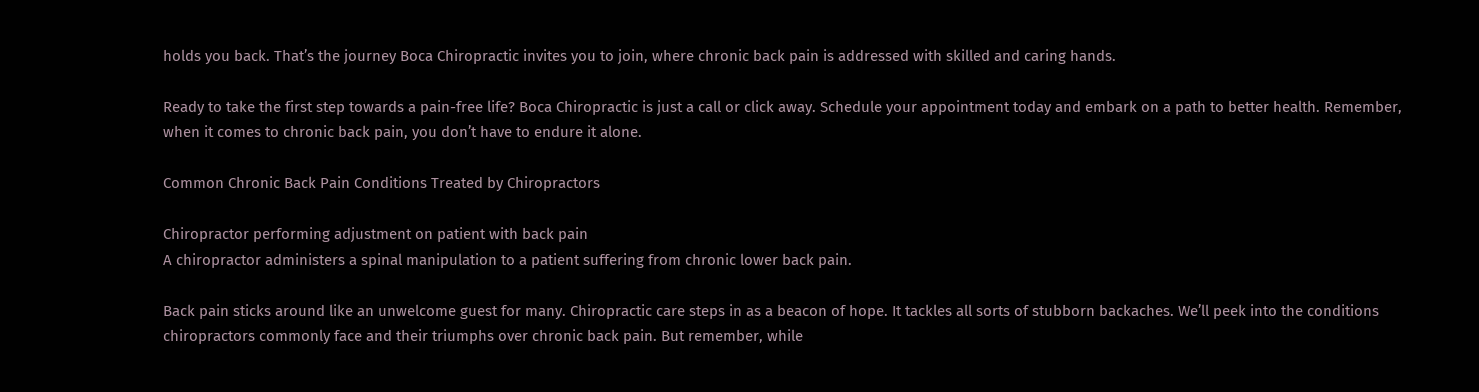holds you back. That’s the journey Boca Chiropractic invites you to join, where chronic back pain is addressed with skilled and caring hands.

Ready to take the first step towards a pain-free life? Boca Chiropractic is just a call or click away. Schedule your appointment today and embark on a path to better health. Remember, when it comes to chronic back pain, you don’t have to endure it alone.

Common Chronic Back Pain Conditions Treated by Chiropractors

Chiropractor performing adjustment on patient with back pain
A chiropractor administers a spinal manipulation to a patient suffering from chronic lower back pain.

Back pain sticks around like an unwelcome guest for many. Chiropractic care steps in as a beacon of hope. It tackles all sorts of stubborn backaches. We’ll peek into the conditions chiropractors commonly face and their triumphs over chronic back pain. But remember, while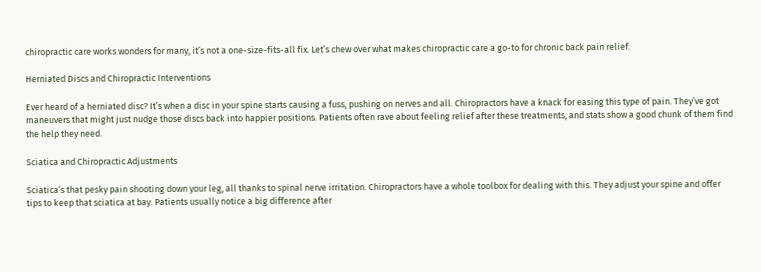chiropractic care works wonders for many, it’s not a one-size-fits-all fix. Let’s chew over what makes chiropractic care a go-to for chronic back pain relief.

Herniated Discs and Chiropractic Interventions

Ever heard of a herniated disc? It’s when a disc in your spine starts causing a fuss, pushing on nerves and all. Chiropractors have a knack for easing this type of pain. They’ve got maneuvers that might just nudge those discs back into happier positions. Patients often rave about feeling relief after these treatments, and stats show a good chunk of them find the help they need.

Sciatica and Chiropractic Adjustments

Sciatica’s that pesky pain shooting down your leg, all thanks to spinal nerve irritation. Chiropractors have a whole toolbox for dealing with this. They adjust your spine and offer tips to keep that sciatica at bay. Patients usually notice a big difference after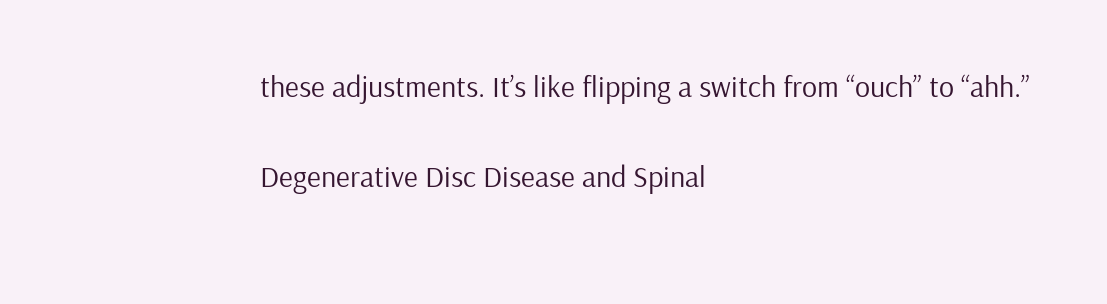these adjustments. It’s like flipping a switch from “ouch” to “ahh.”

Degenerative Disc Disease and Spinal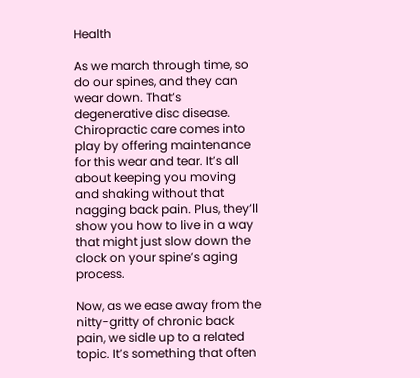Health

As we march through time, so do our spines, and they can wear down. That’s degenerative disc disease. Chiropractic care comes into play by offering maintenance for this wear and tear. It’s all about keeping you moving and shaking without that nagging back pain. Plus, they’ll show you how to live in a way that might just slow down the clock on your spine’s aging process.

Now, as we ease away from the nitty-gritty of chronic back pain, we sidle up to a related topic. It’s something that often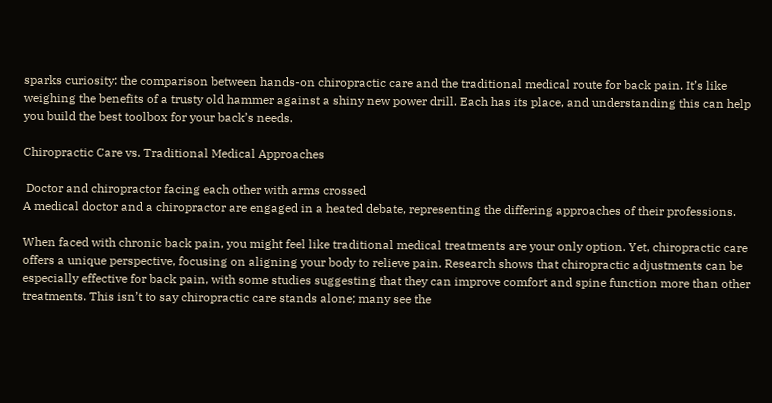sparks curiosity: the comparison between hands-on chiropractic care and the traditional medical route for back pain. It’s like weighing the benefits of a trusty old hammer against a shiny new power drill. Each has its place, and understanding this can help you build the best toolbox for your back’s needs.

Chiropractic Care vs. Traditional Medical Approaches

 Doctor and chiropractor facing each other with arms crossed
A medical doctor and a chiropractor are engaged in a heated debate, representing the differing approaches of their professions.

When faced with chronic back pain, you might feel like traditional medical treatments are your only option. Yet, chiropractic care offers a unique perspective, focusing on aligning your body to relieve pain. Research shows that chiropractic adjustments can be especially effective for back pain, with some studies suggesting that they can improve comfort and spine function more than other treatments. This isn’t to say chiropractic care stands alone; many see the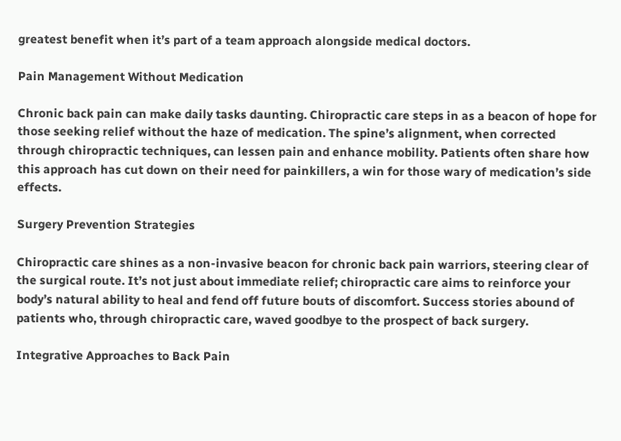greatest benefit when it’s part of a team approach alongside medical doctors.

Pain Management Without Medication

Chronic back pain can make daily tasks daunting. Chiropractic care steps in as a beacon of hope for those seeking relief without the haze of medication. The spine’s alignment, when corrected through chiropractic techniques, can lessen pain and enhance mobility. Patients often share how this approach has cut down on their need for painkillers, a win for those wary of medication’s side effects.

Surgery Prevention Strategies

Chiropractic care shines as a non-invasive beacon for chronic back pain warriors, steering clear of the surgical route. It’s not just about immediate relief; chiropractic care aims to reinforce your body’s natural ability to heal and fend off future bouts of discomfort. Success stories abound of patients who, through chiropractic care, waved goodbye to the prospect of back surgery.

Integrative Approaches to Back Pain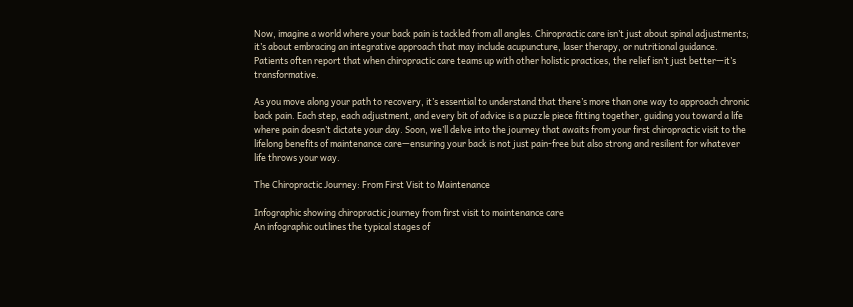Now, imagine a world where your back pain is tackled from all angles. Chiropractic care isn’t just about spinal adjustments; it’s about embracing an integrative approach that may include acupuncture, laser therapy, or nutritional guidance. Patients often report that when chiropractic care teams up with other holistic practices, the relief isn’t just better—it’s transformative.

As you move along your path to recovery, it’s essential to understand that there’s more than one way to approach chronic back pain. Each step, each adjustment, and every bit of advice is a puzzle piece fitting together, guiding you toward a life where pain doesn’t dictate your day. Soon, we’ll delve into the journey that awaits from your first chiropractic visit to the lifelong benefits of maintenance care—ensuring your back is not just pain-free but also strong and resilient for whatever life throws your way.

The Chiropractic Journey: From First Visit to Maintenance

Infographic showing chiropractic journey from first visit to maintenance care
An infographic outlines the typical stages of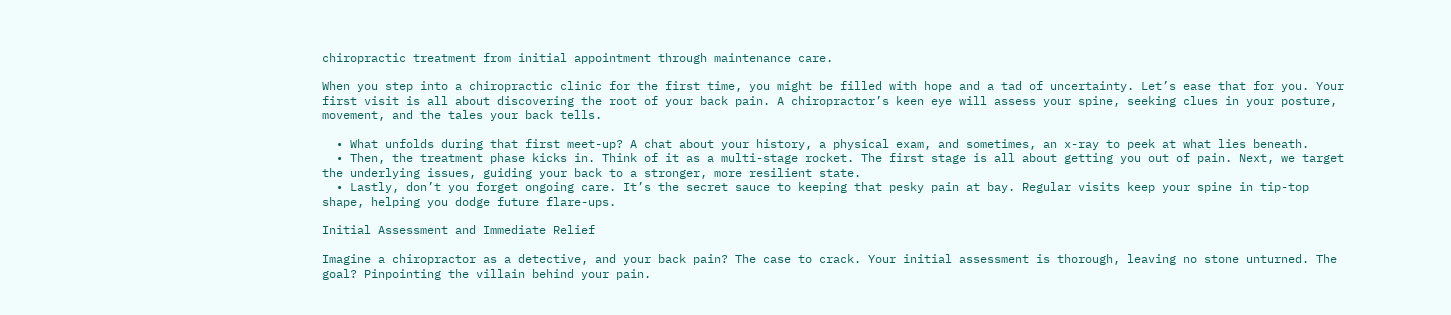chiropractic treatment from initial appointment through maintenance care.

When you step into a chiropractic clinic for the first time, you might be filled with hope and a tad of uncertainty. Let’s ease that for you. Your first visit is all about discovering the root of your back pain. A chiropractor’s keen eye will assess your spine, seeking clues in your posture, movement, and the tales your back tells.

  • What unfolds during that first meet-up? A chat about your history, a physical exam, and sometimes, an x-ray to peek at what lies beneath.
  • Then, the treatment phase kicks in. Think of it as a multi-stage rocket. The first stage is all about getting you out of pain. Next, we target the underlying issues, guiding your back to a stronger, more resilient state.
  • Lastly, don’t you forget ongoing care. It’s the secret sauce to keeping that pesky pain at bay. Regular visits keep your spine in tip-top shape, helping you dodge future flare-ups.

Initial Assessment and Immediate Relief

Imagine a chiropractor as a detective, and your back pain? The case to crack. Your initial assessment is thorough, leaving no stone unturned. The goal? Pinpointing the villain behind your pain.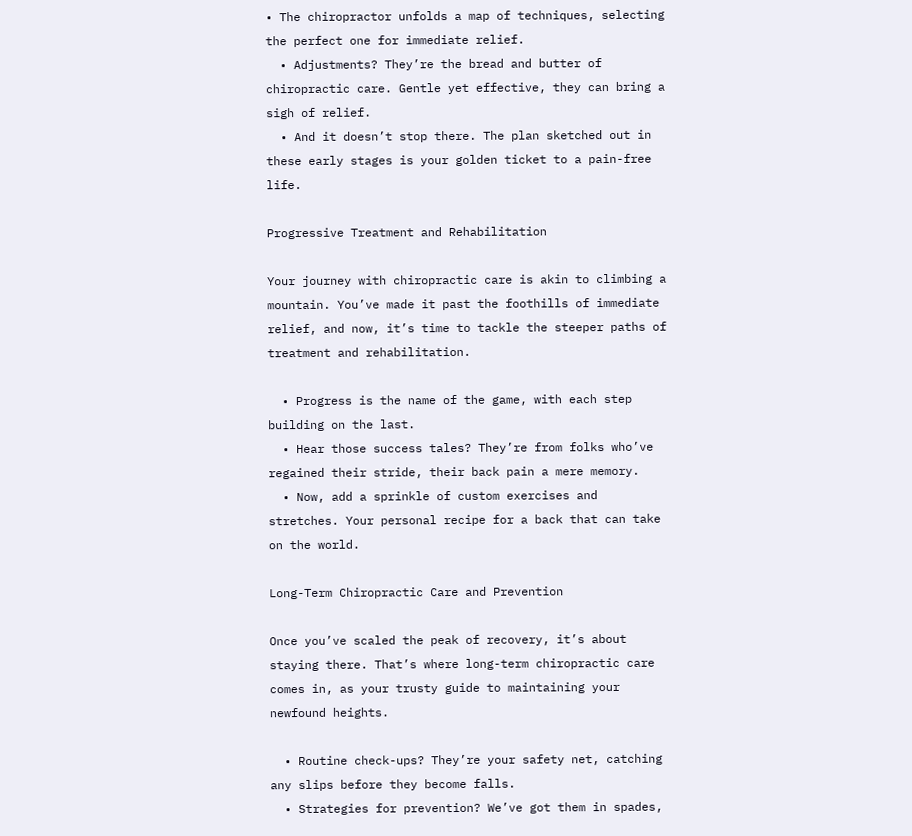• The chiropractor unfolds a map of techniques, selecting the perfect one for immediate relief.
  • Adjustments? They’re the bread and butter of chiropractic care. Gentle yet effective, they can bring a sigh of relief.
  • And it doesn’t stop there. The plan sketched out in these early stages is your golden ticket to a pain-free life.

Progressive Treatment and Rehabilitation

Your journey with chiropractic care is akin to climbing a mountain. You’ve made it past the foothills of immediate relief, and now, it’s time to tackle the steeper paths of treatment and rehabilitation.

  • Progress is the name of the game, with each step building on the last.
  • Hear those success tales? They’re from folks who’ve regained their stride, their back pain a mere memory.
  • Now, add a sprinkle of custom exercises and stretches. Your personal recipe for a back that can take on the world.

Long-Term Chiropractic Care and Prevention

Once you’ve scaled the peak of recovery, it’s about staying there. That’s where long-term chiropractic care comes in, as your trusty guide to maintaining your newfound heights.

  • Routine check-ups? They’re your safety net, catching any slips before they become falls.
  • Strategies for prevention? We’ve got them in spades,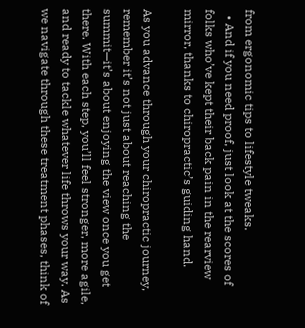from ergonomic tips to lifestyle tweaks.
  • And if you need proof, just look at the scores of folks who’ve kept their back pain in the rearview mirror, thanks to chiropractic’s guiding hand.

As you advance through your chiropractic journey, remember it’s not just about reaching the summit—it’s about enjoying the view once you get there. With each step, you’ll feel stronger, more agile, and ready to tackle whatever life throws your way. As we navigate through these treatment phases, think of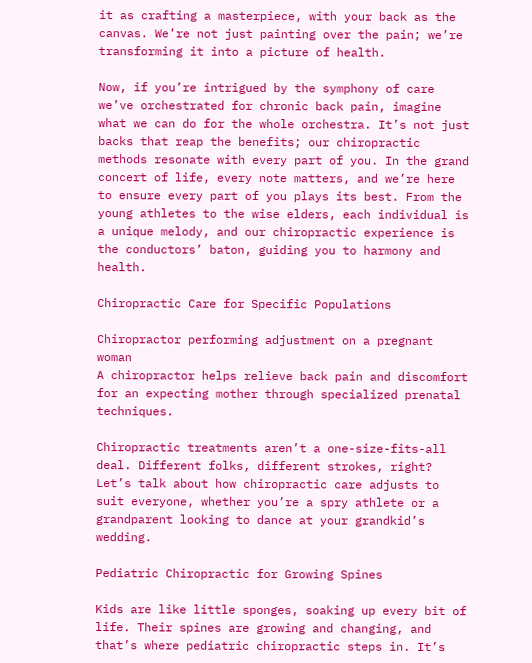it as crafting a masterpiece, with your back as the canvas. We’re not just painting over the pain; we’re transforming it into a picture of health.

Now, if you’re intrigued by the symphony of care we’ve orchestrated for chronic back pain, imagine what we can do for the whole orchestra. It’s not just backs that reap the benefits; our chiropractic methods resonate with every part of you. In the grand concert of life, every note matters, and we’re here to ensure every part of you plays its best. From the young athletes to the wise elders, each individual is a unique melody, and our chiropractic experience is the conductors’ baton, guiding you to harmony and health.

Chiropractic Care for Specific Populations

Chiropractor performing adjustment on a pregnant woman
A chiropractor helps relieve back pain and discomfort for an expecting mother through specialized prenatal techniques.

Chiropractic treatments aren’t a one-size-fits-all deal. Different folks, different strokes, right? Let’s talk about how chiropractic care adjusts to suit everyone, whether you’re a spry athlete or a grandparent looking to dance at your grandkid’s wedding.

Pediatric Chiropractic for Growing Spines

Kids are like little sponges, soaking up every bit of life. Their spines are growing and changing, and that’s where pediatric chiropractic steps in. It’s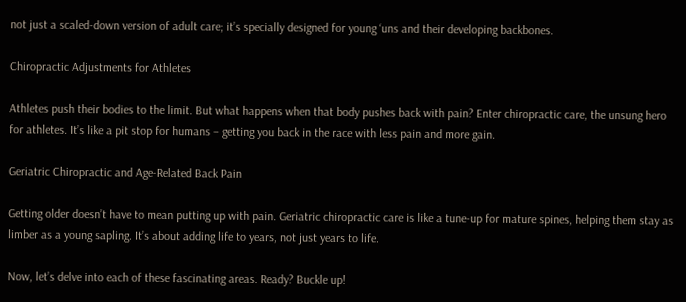not just a scaled-down version of adult care; it’s specially designed for young ‘uns and their developing backbones.

Chiropractic Adjustments for Athletes

Athletes push their bodies to the limit. But what happens when that body pushes back with pain? Enter chiropractic care, the unsung hero for athletes. It’s like a pit stop for humans – getting you back in the race with less pain and more gain.

Geriatric Chiropractic and Age-Related Back Pain

Getting older doesn’t have to mean putting up with pain. Geriatric chiropractic care is like a tune-up for mature spines, helping them stay as limber as a young sapling. It’s about adding life to years, not just years to life.

Now, let’s delve into each of these fascinating areas. Ready? Buckle up!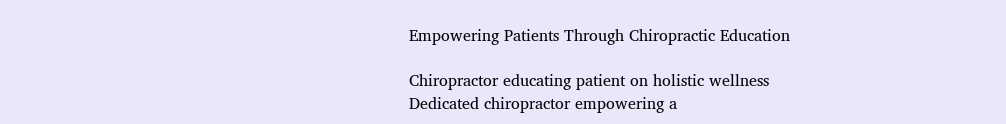Empowering Patients Through Chiropractic Education

Chiropractor educating patient on holistic wellness
Dedicated chiropractor empowering a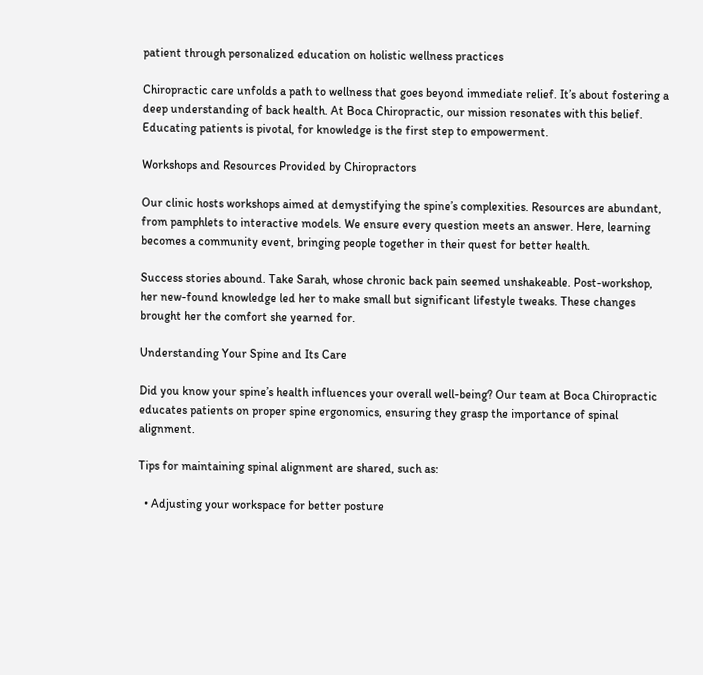patient through personalized education on holistic wellness practices

Chiropractic care unfolds a path to wellness that goes beyond immediate relief. It’s about fostering a deep understanding of back health. At Boca Chiropractic, our mission resonates with this belief. Educating patients is pivotal, for knowledge is the first step to empowerment.

Workshops and Resources Provided by Chiropractors

Our clinic hosts workshops aimed at demystifying the spine’s complexities. Resources are abundant, from pamphlets to interactive models. We ensure every question meets an answer. Here, learning becomes a community event, bringing people together in their quest for better health.

Success stories abound. Take Sarah, whose chronic back pain seemed unshakeable. Post-workshop, her new-found knowledge led her to make small but significant lifestyle tweaks. These changes brought her the comfort she yearned for.

Understanding Your Spine and Its Care

Did you know your spine’s health influences your overall well-being? Our team at Boca Chiropractic educates patients on proper spine ergonomics, ensuring they grasp the importance of spinal alignment.

Tips for maintaining spinal alignment are shared, such as:

  • Adjusting your workspace for better posture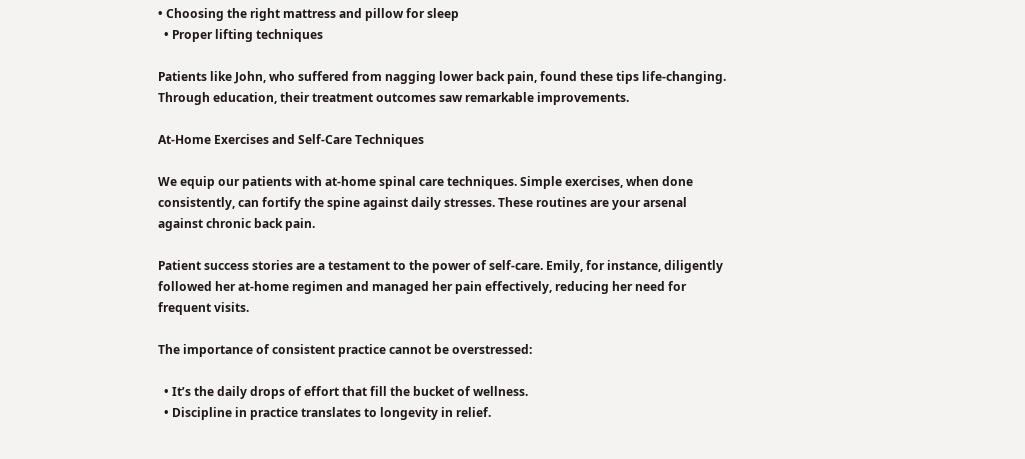• Choosing the right mattress and pillow for sleep
  • Proper lifting techniques

Patients like John, who suffered from nagging lower back pain, found these tips life-changing. Through education, their treatment outcomes saw remarkable improvements.

At-Home Exercises and Self-Care Techniques

We equip our patients with at-home spinal care techniques. Simple exercises, when done consistently, can fortify the spine against daily stresses. These routines are your arsenal against chronic back pain.

Patient success stories are a testament to the power of self-care. Emily, for instance, diligently followed her at-home regimen and managed her pain effectively, reducing her need for frequent visits.

The importance of consistent practice cannot be overstressed:

  • It’s the daily drops of effort that fill the bucket of wellness.
  • Discipline in practice translates to longevity in relief.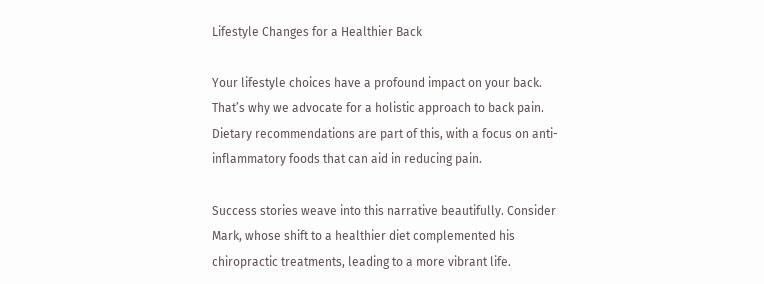Lifestyle Changes for a Healthier Back

Your lifestyle choices have a profound impact on your back. That’s why we advocate for a holistic approach to back pain. Dietary recommendations are part of this, with a focus on anti-inflammatory foods that can aid in reducing pain.

Success stories weave into this narrative beautifully. Consider Mark, whose shift to a healthier diet complemented his chiropractic treatments, leading to a more vibrant life.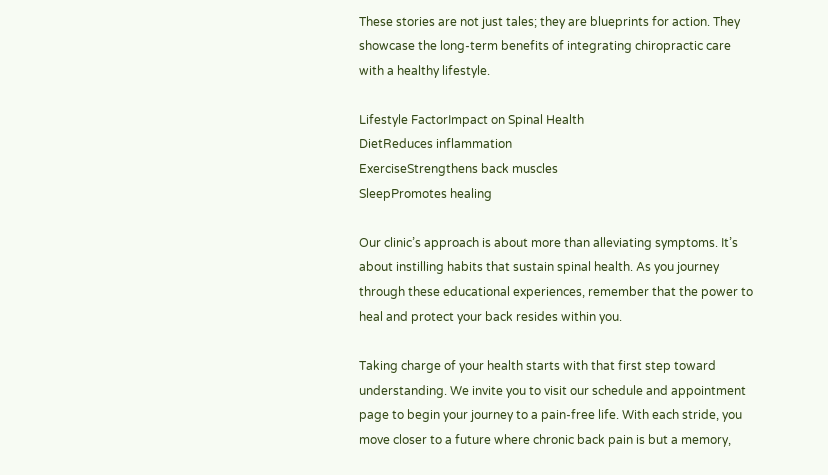These stories are not just tales; they are blueprints for action. They showcase the long-term benefits of integrating chiropractic care with a healthy lifestyle.

Lifestyle FactorImpact on Spinal Health
DietReduces inflammation
ExerciseStrengthens back muscles
SleepPromotes healing

Our clinic’s approach is about more than alleviating symptoms. It’s about instilling habits that sustain spinal health. As you journey through these educational experiences, remember that the power to heal and protect your back resides within you.

Taking charge of your health starts with that first step toward understanding. We invite you to visit our schedule and appointment page to begin your journey to a pain-free life. With each stride, you move closer to a future where chronic back pain is but a memory,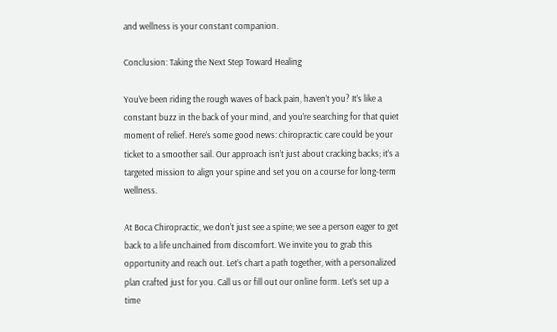and wellness is your constant companion.

Conclusion: Taking the Next Step Toward Healing

You’ve been riding the rough waves of back pain, haven’t you? It’s like a constant buzz in the back of your mind, and you’re searching for that quiet moment of relief. Here’s some good news: chiropractic care could be your ticket to a smoother sail. Our approach isn’t just about cracking backs; it’s a targeted mission to align your spine and set you on a course for long-term wellness.

At Boca Chiropractic, we don’t just see a spine; we see a person eager to get back to a life unchained from discomfort. We invite you to grab this opportunity and reach out. Let’s chart a path together, with a personalized plan crafted just for you. Call us or fill out our online form. Let’s set up a time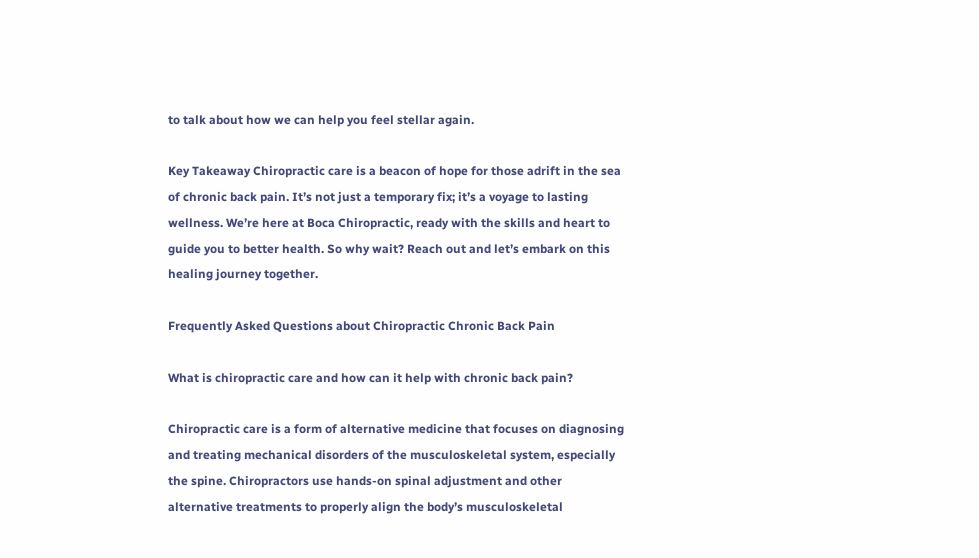to talk about how we can help you feel stellar again.

Key Takeaway Chiropractic care is a beacon of hope for those adrift in the sea of chronic back pain. It’s not just a temporary fix; it’s a voyage to lasting wellness. We’re here at Boca Chiropractic, ready with the skills and heart to guide you to better health. So why wait? Reach out and let’s embark on this healing journey together.

Frequently Asked Questions about Chiropractic Chronic Back Pain

What is chiropractic care and how can it help with chronic back pain?

Chiropractic care is a form of alternative medicine that focuses on diagnosing and treating mechanical disorders of the musculoskeletal system, especially the spine. Chiropractors use hands-on spinal adjustment and other alternative treatments to properly align the body’s musculoskeletal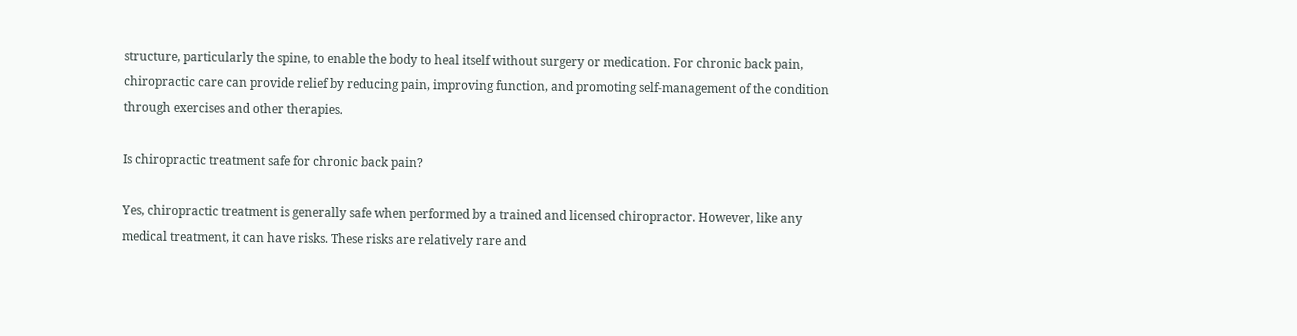structure, particularly the spine, to enable the body to heal itself without surgery or medication. For chronic back pain, chiropractic care can provide relief by reducing pain, improving function, and promoting self-management of the condition through exercises and other therapies.

Is chiropractic treatment safe for chronic back pain?

Yes, chiropractic treatment is generally safe when performed by a trained and licensed chiropractor. However, like any medical treatment, it can have risks. These risks are relatively rare and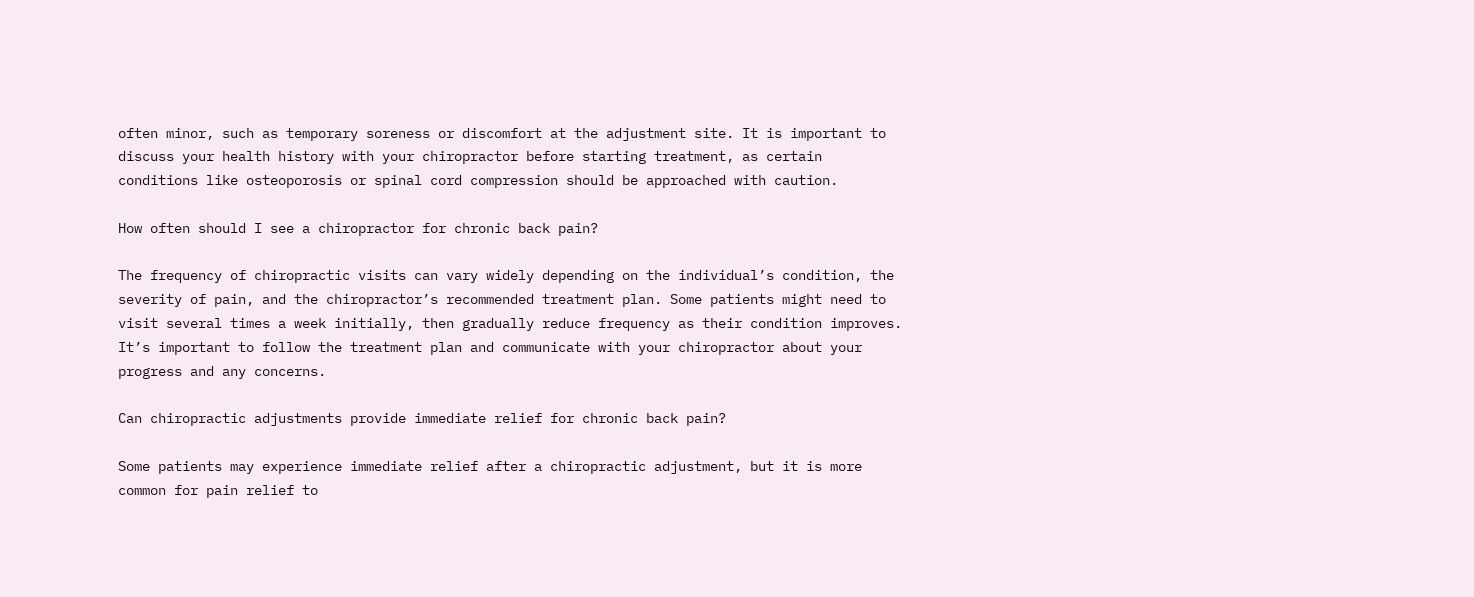often minor, such as temporary soreness or discomfort at the adjustment site. It is important to discuss your health history with your chiropractor before starting treatment, as certain conditions like osteoporosis or spinal cord compression should be approached with caution.

How often should I see a chiropractor for chronic back pain?

The frequency of chiropractic visits can vary widely depending on the individual’s condition, the severity of pain, and the chiropractor’s recommended treatment plan. Some patients might need to visit several times a week initially, then gradually reduce frequency as their condition improves. It’s important to follow the treatment plan and communicate with your chiropractor about your progress and any concerns.

Can chiropractic adjustments provide immediate relief for chronic back pain?

Some patients may experience immediate relief after a chiropractic adjustment, but it is more common for pain relief to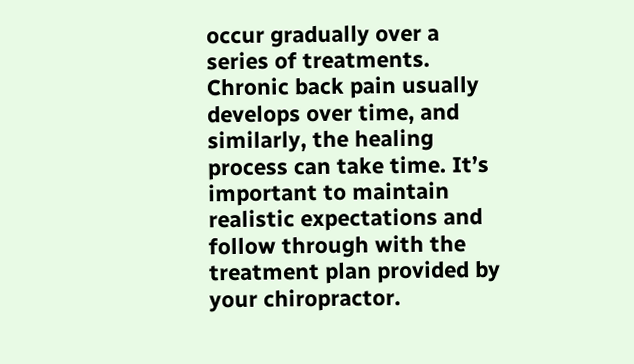occur gradually over a series of treatments. Chronic back pain usually develops over time, and similarly, the healing process can take time. It’s important to maintain realistic expectations and follow through with the treatment plan provided by your chiropractor.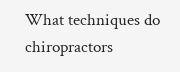What techniques do chiropractors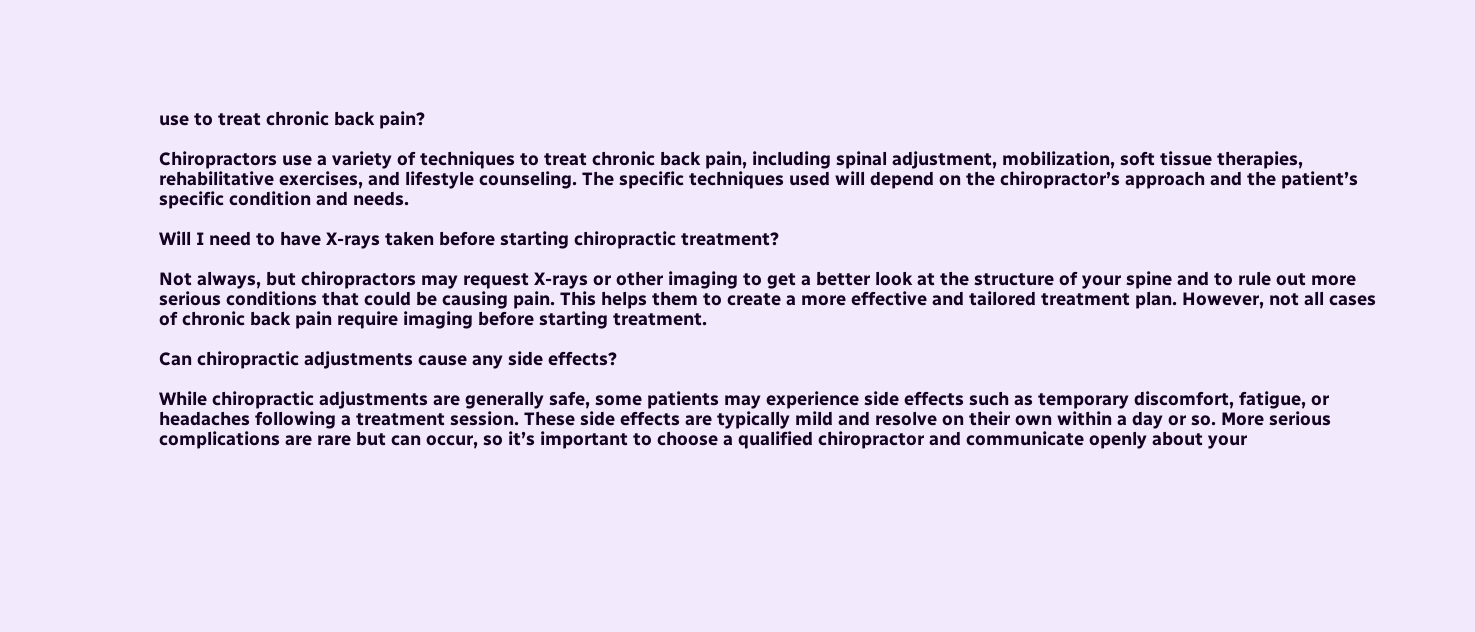use to treat chronic back pain?

Chiropractors use a variety of techniques to treat chronic back pain, including spinal adjustment, mobilization, soft tissue therapies, rehabilitative exercises, and lifestyle counseling. The specific techniques used will depend on the chiropractor’s approach and the patient’s specific condition and needs.

Will I need to have X-rays taken before starting chiropractic treatment?

Not always, but chiropractors may request X-rays or other imaging to get a better look at the structure of your spine and to rule out more serious conditions that could be causing pain. This helps them to create a more effective and tailored treatment plan. However, not all cases of chronic back pain require imaging before starting treatment.

Can chiropractic adjustments cause any side effects?

While chiropractic adjustments are generally safe, some patients may experience side effects such as temporary discomfort, fatigue, or headaches following a treatment session. These side effects are typically mild and resolve on their own within a day or so. More serious complications are rare but can occur, so it’s important to choose a qualified chiropractor and communicate openly about your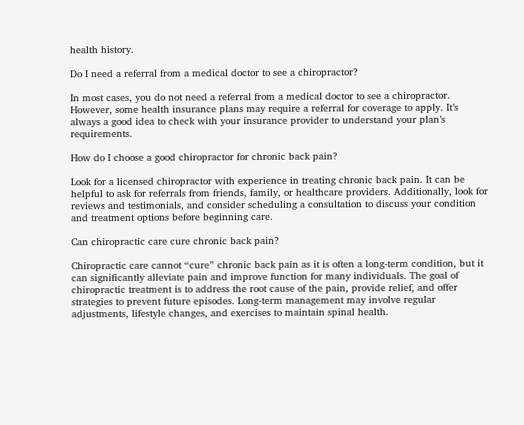health history.

Do I need a referral from a medical doctor to see a chiropractor?

In most cases, you do not need a referral from a medical doctor to see a chiropractor. However, some health insurance plans may require a referral for coverage to apply. It’s always a good idea to check with your insurance provider to understand your plan’s requirements.

How do I choose a good chiropractor for chronic back pain?

Look for a licensed chiropractor with experience in treating chronic back pain. It can be helpful to ask for referrals from friends, family, or healthcare providers. Additionally, look for reviews and testimonials, and consider scheduling a consultation to discuss your condition and treatment options before beginning care.

Can chiropractic care cure chronic back pain?

Chiropractic care cannot “cure” chronic back pain as it is often a long-term condition, but it can significantly alleviate pain and improve function for many individuals. The goal of chiropractic treatment is to address the root cause of the pain, provide relief, and offer strategies to prevent future episodes. Long-term management may involve regular adjustments, lifestyle changes, and exercises to maintain spinal health.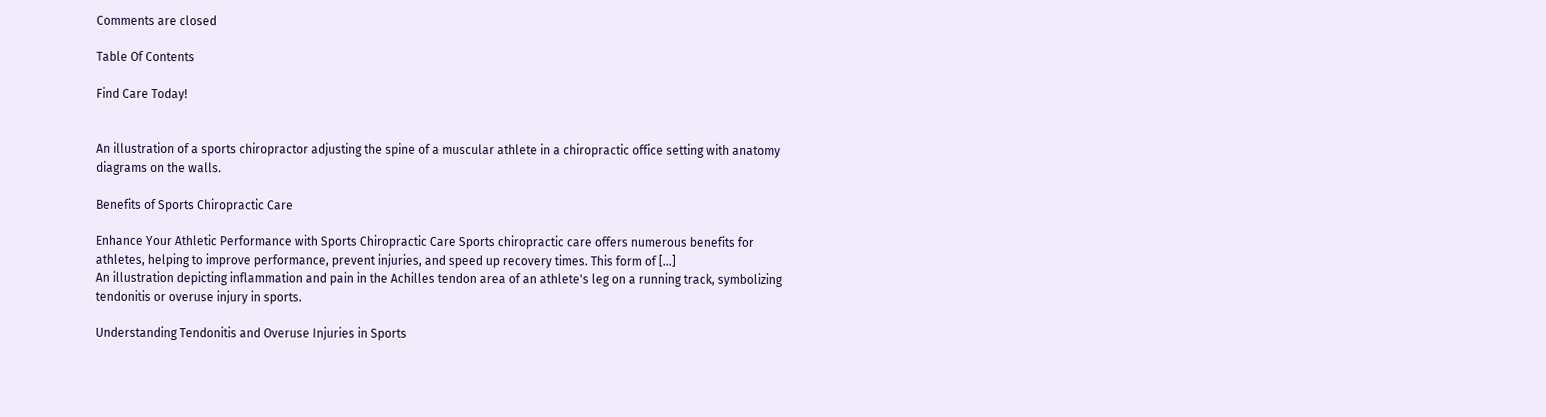Comments are closed

Table Of Contents

Find Care Today!


An illustration of a sports chiropractor adjusting the spine of a muscular athlete in a chiropractic office setting with anatomy diagrams on the walls.

Benefits of Sports Chiropractic Care

Enhance Your Athletic Performance with Sports Chiropractic Care Sports chiropractic care offers numerous benefits for athletes, helping to improve performance, prevent injuries, and speed up recovery times. This form of [...]
An illustration depicting inflammation and pain in the Achilles tendon area of an athlete's leg on a running track, symbolizing tendonitis or overuse injury in sports.

Understanding Tendonitis and Overuse Injuries in Sports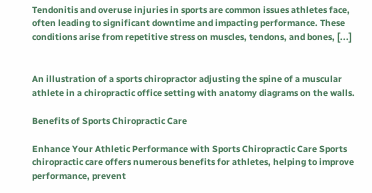Tendonitis and overuse injuries in sports are common issues athletes face, often leading to significant downtime and impacting performance. These conditions arise from repetitive stress on muscles, tendons, and bones, [...]


An illustration of a sports chiropractor adjusting the spine of a muscular athlete in a chiropractic office setting with anatomy diagrams on the walls.

Benefits of Sports Chiropractic Care

Enhance Your Athletic Performance with Sports Chiropractic Care Sports chiropractic care offers numerous benefits for athletes, helping to improve performance, prevent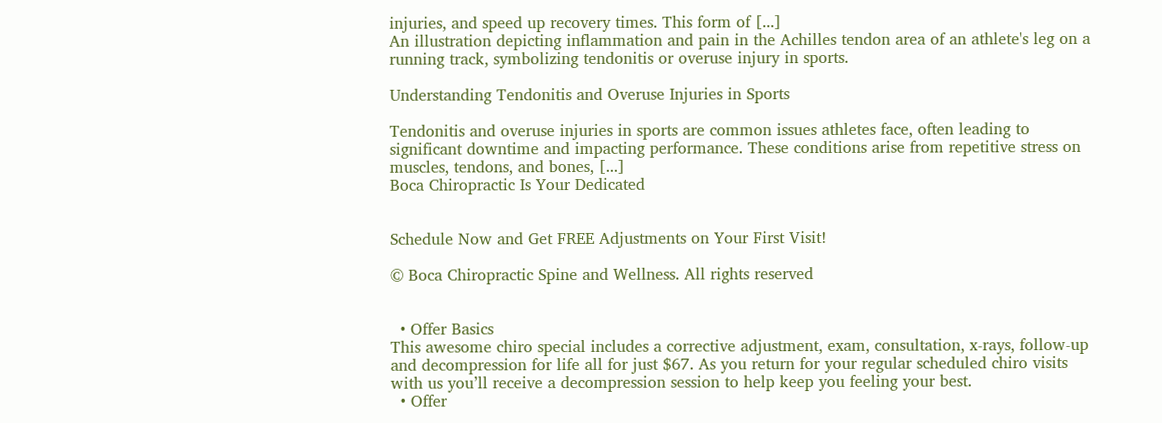injuries, and speed up recovery times. This form of [...]
An illustration depicting inflammation and pain in the Achilles tendon area of an athlete's leg on a running track, symbolizing tendonitis or overuse injury in sports.

Understanding Tendonitis and Overuse Injuries in Sports

Tendonitis and overuse injuries in sports are common issues athletes face, often leading to significant downtime and impacting performance. These conditions arise from repetitive stress on muscles, tendons, and bones, [...]
Boca Chiropractic Is Your Dedicated


Schedule Now and Get FREE Adjustments on Your First Visit!

© Boca Chiropractic Spine and Wellness. All rights reserved


  • Offer Basics
This awesome chiro special includes a corrective adjustment, exam, consultation, x-rays, follow-up and decompression for life all for just $67. As you return for your regular scheduled chiro visits with us you’ll receive a decompression session to help keep you feeling your best.
  • Offer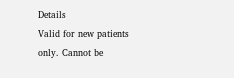Details
Valid for new patients only. Cannot be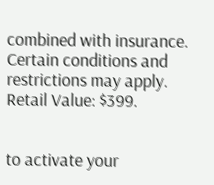combined with insurance. Certain conditions and restrictions may apply. Retail Value: $399.


to activate your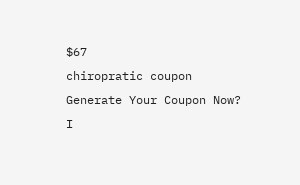$67
chiropratic coupon
Generate Your Coupon Now?
I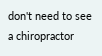don't need to see
a chiropractor